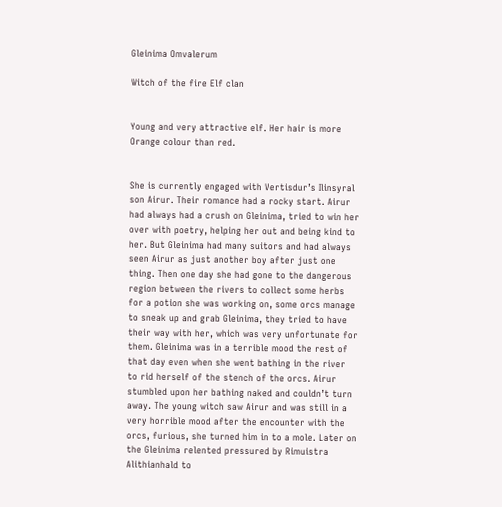Gleinima Omvalerum

Witch of the fire Elf clan


Young and very attractive elf. Her hair is more Orange colour than red.


She is currently engaged with Vertisdur’s Ilinsyral son Airur. Their romance had a rocky start. Airur had always had a crush on Gleinima, tried to win her over with poetry, helping her out and being kind to her. But Gleinima had many suitors and had always seen Airur as just another boy after just one thing. Then one day she had gone to the dangerous region between the rivers to collect some herbs for a potion she was working on, some orcs manage to sneak up and grab Gleinima, they tried to have their way with her, which was very unfortunate for them. Gleinima was in a terrible mood the rest of that day even when she went bathing in the river to rid herself of the stench of the orcs. Airur stumbled upon her bathing naked and couldn’t turn away. The young witch saw Airur and was still in a very horrible mood after the encounter with the orcs, furious, she turned him in to a mole. Later on the Gleinima relented pressured by Rimuistra Alithianhald to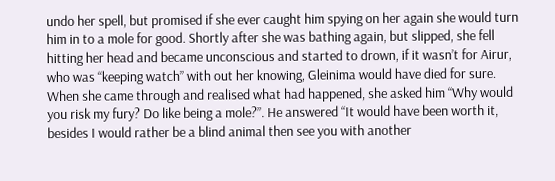undo her spell, but promised if she ever caught him spying on her again she would turn him in to a mole for good. Shortly after she was bathing again, but slipped, she fell hitting her head and became unconscious and started to drown, if it wasn’t for Airur, who was “keeping watch” with out her knowing, Gleinima would have died for sure. When she came through and realised what had happened, she asked him “Why would you risk my fury? Do like being a mole?”. He answered “It would have been worth it, besides I would rather be a blind animal then see you with another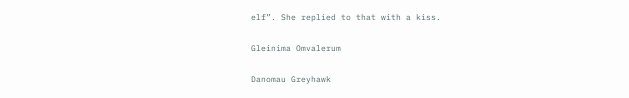elf”. She replied to that with a kiss.

Gleinima Omvalerum

Danomau Greyhawk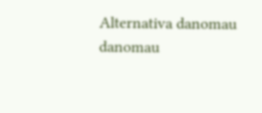Alternativa danomau danomau